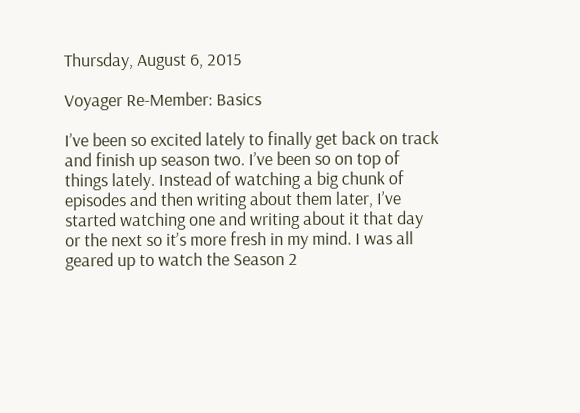Thursday, August 6, 2015

Voyager Re-Member: Basics

I’ve been so excited lately to finally get back on track and finish up season two. I’ve been so on top of things lately. Instead of watching a big chunk of episodes and then writing about them later, I’ve started watching one and writing about it that day or the next so it’s more fresh in my mind. I was all geared up to watch the Season 2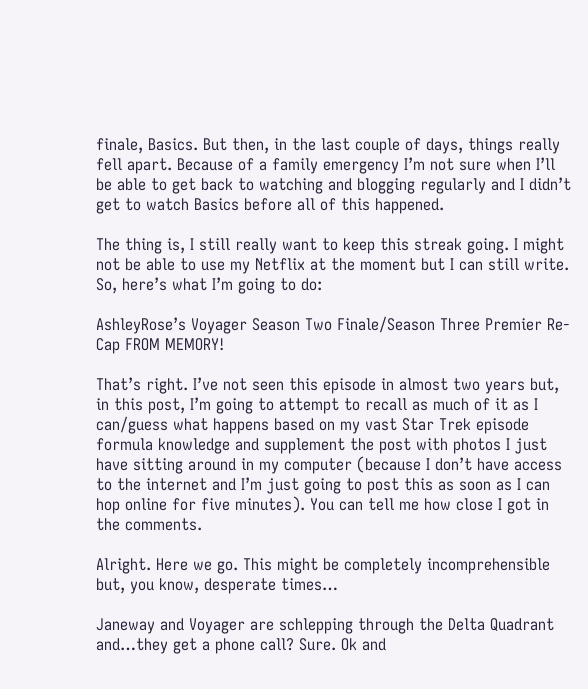finale, Basics. But then, in the last couple of days, things really fell apart. Because of a family emergency I’m not sure when I’ll be able to get back to watching and blogging regularly and I didn’t get to watch Basics before all of this happened.

The thing is, I still really want to keep this streak going. I might not be able to use my Netflix at the moment but I can still write. So, here’s what I’m going to do:

AshleyRose’s Voyager Season Two Finale/Season Three Premier Re-Cap FROM MEMORY!

That’s right. I’ve not seen this episode in almost two years but, in this post, I’m going to attempt to recall as much of it as I can/guess what happens based on my vast Star Trek episode formula knowledge and supplement the post with photos I just have sitting around in my computer (because I don’t have access to the internet and I’m just going to post this as soon as I can hop online for five minutes). You can tell me how close I got in the comments.

Alright. Here we go. This might be completely incomprehensible but, you know, desperate times…

Janeway and Voyager are schlepping through the Delta Quadrant and…they get a phone call? Sure. Ok and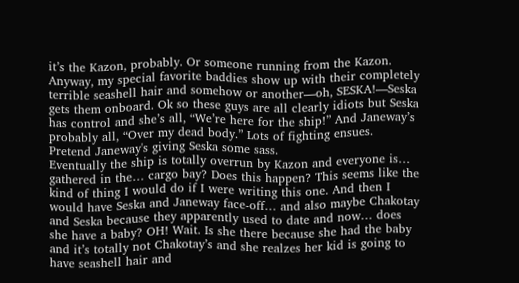it’s the Kazon, probably. Or someone running from the Kazon. Anyway, my special favorite baddies show up with their completely terrible seashell hair and somehow or another—oh, SESKA!—Seska gets them onboard. Ok so these guys are all clearly idiots but Seska has control and she’s all, “We’re here for the ship!” And Janeway’s probably all, “Over my dead body.” Lots of fighting ensues.
Pretend Janeway's giving Seska some sass.
Eventually the ship is totally overrun by Kazon and everyone is… gathered in the… cargo bay? Does this happen? This seems like the kind of thing I would do if I were writing this one. And then I would have Seska and Janeway face-off… and also maybe Chakotay and Seska because they apparently used to date and now… does she have a baby? OH! Wait. Is she there because she had the baby and it’s totally not Chakotay’s and she realzes her kid is going to have seashell hair and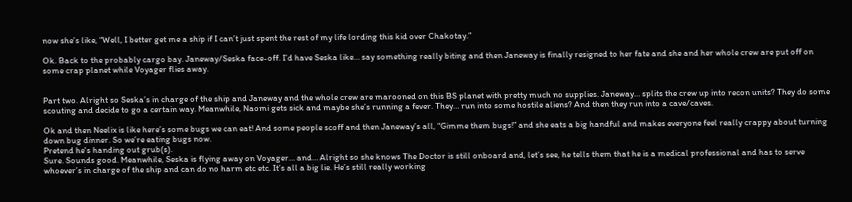now she’s like, “Well, I better get me a ship if I can’t just spent the rest of my life lording this kid over Chakotay.”

Ok. Back to the probably cargo bay. Janeway/Seska face-off. I’d have Seska like… say something really biting and then Janeway is finally resigned to her fate and she and her whole crew are put off on some crap planet while Voyager flies away.


Part two. Alright so Seska’s in charge of the ship and Janeway and the whole crew are marooned on this BS planet with pretty much no supplies. Janeway… splits the crew up into recon units? They do some scouting and decide to go a certain way. Meanwhile, Naomi gets sick and maybe she’s running a fever. They… run into some hostile aliens? And then they run into a cave/caves.

Ok and then Neelix is like here’s some bugs we can eat! And some people scoff and then Janeway’s all, “Gimme them bugs!” and she eats a big handful and makes everyone feel really crappy about turning down bug dinner. So we’re eating bugs now.
Pretend he's handing out grub(s).
Sure. Sounds good. Meanwhile, Seska is flying away on Voyager… and… Alright so she knows The Doctor is still onboard and, let’s see, he tells them that he is a medical professional and has to serve whoever’s in charge of the ship and can do no harm etc etc. It’s all a big lie. He’s still really working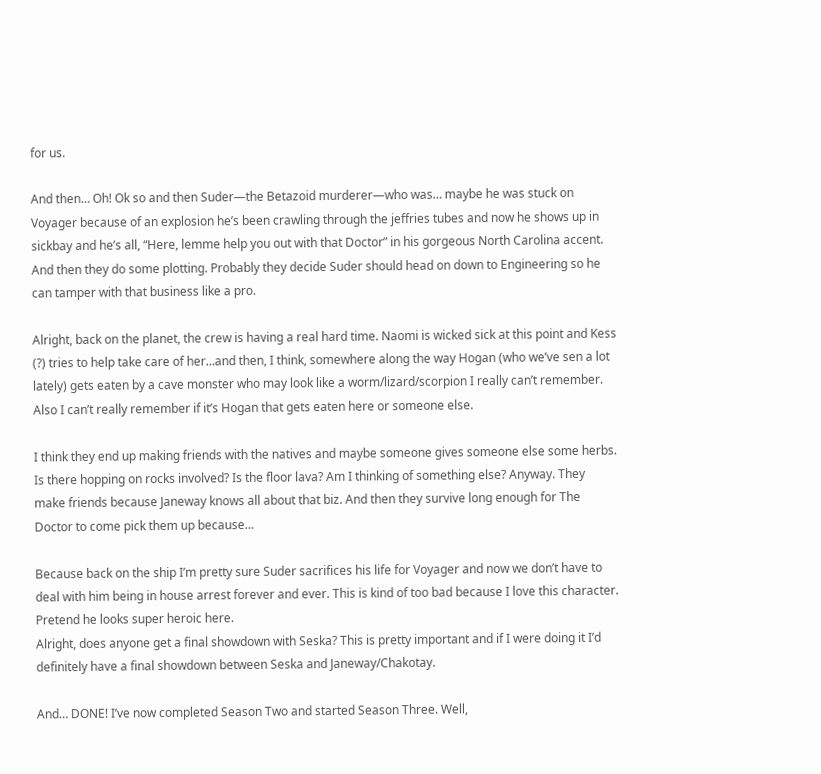for us.

And then… Oh! Ok so and then Suder—the Betazoid murderer—who was… maybe he was stuck on Voyager because of an explosion he’s been crawling through the jeffries tubes and now he shows up in sickbay and he’s all, “Here, lemme help you out with that Doctor” in his gorgeous North Carolina accent. And then they do some plotting. Probably they decide Suder should head on down to Engineering so he can tamper with that business like a pro.

Alright, back on the planet, the crew is having a real hard time. Naomi is wicked sick at this point and Kess (?) tries to help take care of her…and then, I think, somewhere along the way Hogan (who we’ve sen a lot lately) gets eaten by a cave monster who may look like a worm/lizard/scorpion I really can’t remember. Also I can’t really remember if it’s Hogan that gets eaten here or someone else.

I think they end up making friends with the natives and maybe someone gives someone else some herbs. Is there hopping on rocks involved? Is the floor lava? Am I thinking of something else? Anyway. They make friends because Janeway knows all about that biz. And then they survive long enough for The Doctor to come pick them up because…

Because back on the ship I’m pretty sure Suder sacrifices his life for Voyager and now we don’t have to deal with him being in house arrest forever and ever. This is kind of too bad because I love this character.
Pretend he looks super heroic here.
Alright, does anyone get a final showdown with Seska? This is pretty important and if I were doing it I’d definitely have a final showdown between Seska and Janeway/Chakotay.

And… DONE! I’ve now completed Season Two and started Season Three. Well,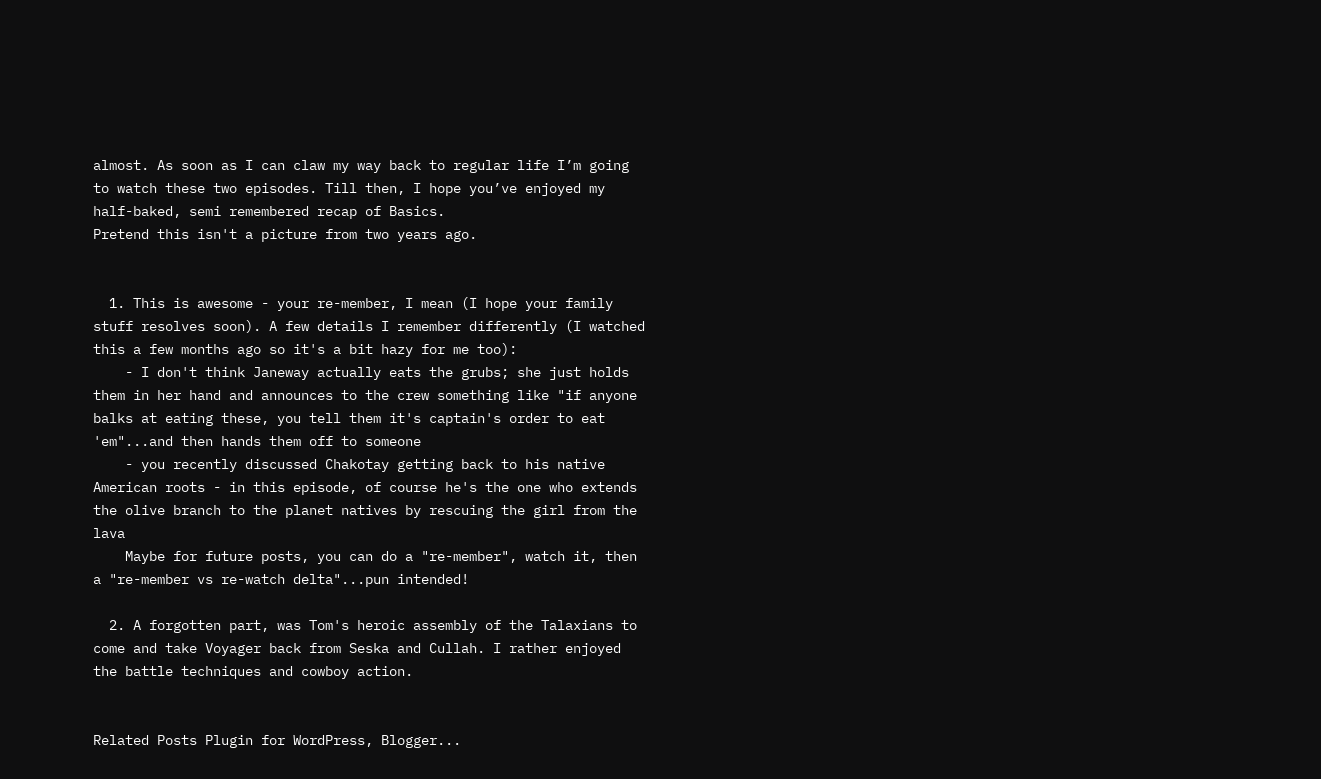almost. As soon as I can claw my way back to regular life I’m going to watch these two episodes. Till then, I hope you’ve enjoyed my half-baked, semi remembered recap of Basics.
Pretend this isn't a picture from two years ago.


  1. This is awesome - your re-member, I mean (I hope your family stuff resolves soon). A few details I remember differently (I watched this a few months ago so it's a bit hazy for me too):
    - I don't think Janeway actually eats the grubs; she just holds them in her hand and announces to the crew something like "if anyone balks at eating these, you tell them it's captain's order to eat 'em"...and then hands them off to someone
    - you recently discussed Chakotay getting back to his native American roots - in this episode, of course he's the one who extends the olive branch to the planet natives by rescuing the girl from the lava
    Maybe for future posts, you can do a "re-member", watch it, then a "re-member vs re-watch delta"...pun intended!

  2. A forgotten part, was Tom's heroic assembly of the Talaxians to come and take Voyager back from Seska and Cullah. I rather enjoyed the battle techniques and cowboy action.


Related Posts Plugin for WordPress, Blogger...